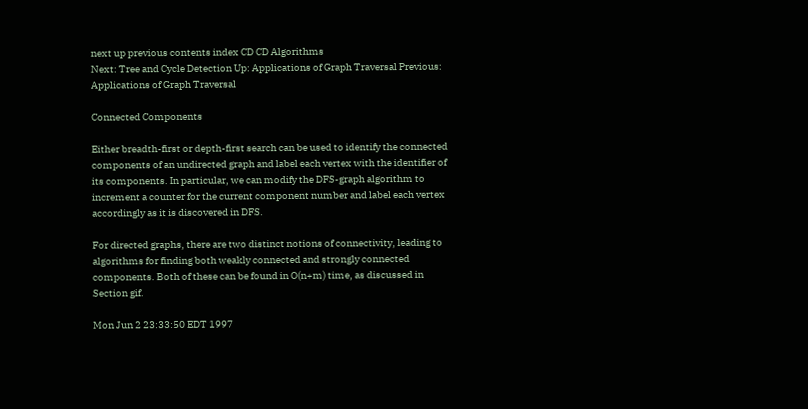next up previous contents index CD CD Algorithms
Next: Tree and Cycle Detection Up: Applications of Graph Traversal Previous: Applications of Graph Traversal

Connected Components

Either breadth-first or depth-first search can be used to identify the connected components of an undirected graph and label each vertex with the identifier of its components. In particular, we can modify the DFS-graph algorithm to increment a counter for the current component number and label each vertex accordingly as it is discovered in DFS.

For directed graphs, there are two distinct notions of connectivity, leading to algorithms for finding both weakly connected and strongly connected components. Both of these can be found in O(n+m) time, as discussed in Section gif.

Mon Jun 2 23:33:50 EDT 1997